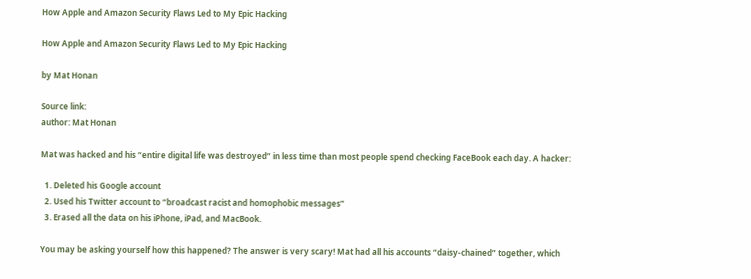How Apple and Amazon Security Flaws Led to My Epic Hacking

How Apple and Amazon Security Flaws Led to My Epic Hacking

by Mat Honan

Source link:
author: Mat Honan

Mat was hacked and his “entire digital life was destroyed” in less time than most people spend checking FaceBook each day. A hacker:

  1. Deleted his Google account
  2. Used his Twitter account to “broadcast racist and homophobic messages”
  3. Erased all the data on his iPhone, iPad, and MacBook.

You may be asking yourself how this happened? The answer is very scary! Mat had all his accounts “daisy-chained” together, which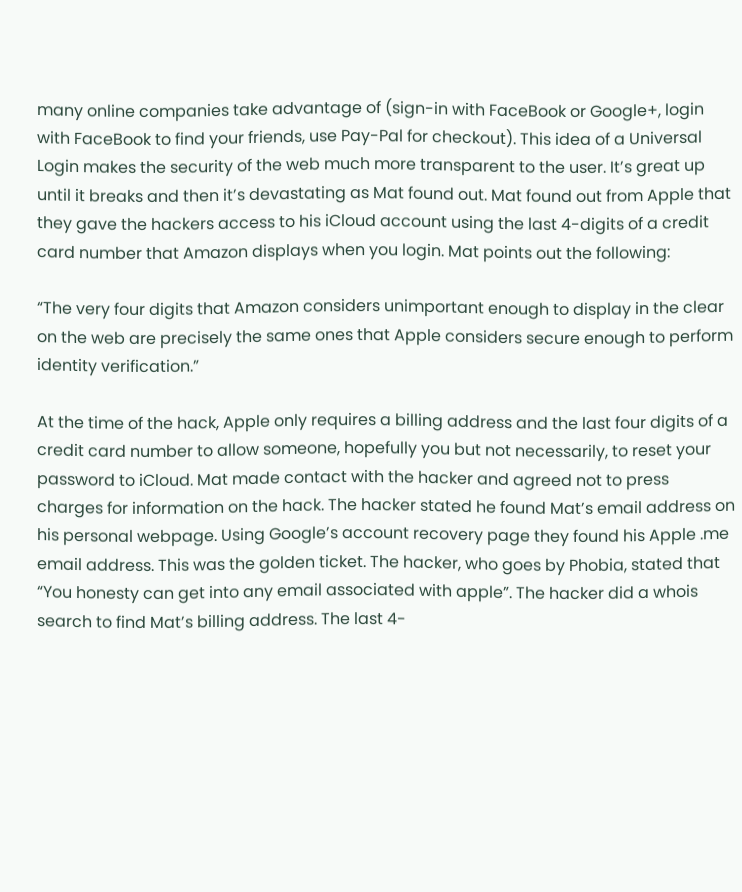many online companies take advantage of (sign-in with FaceBook or Google+, login with FaceBook to find your friends, use Pay-Pal for checkout). This idea of a Universal Login makes the security of the web much more transparent to the user. It’s great up until it breaks and then it’s devastating as Mat found out. Mat found out from Apple that they gave the hackers access to his iCloud account using the last 4-digits of a credit card number that Amazon displays when you login. Mat points out the following:

“The very four digits that Amazon considers unimportant enough to display in the clear on the web are precisely the same ones that Apple considers secure enough to perform identity verification.”

At the time of the hack, Apple only requires a billing address and the last four digits of a credit card number to allow someone, hopefully you but not necessarily, to reset your password to iCloud. Mat made contact with the hacker and agreed not to press charges for information on the hack. The hacker stated he found Mat’s email address on his personal webpage. Using Google’s account recovery page they found his Apple .me email address. This was the golden ticket. The hacker, who goes by Phobia, stated that “You honesty can get into any email associated with apple”. The hacker did a whois search to find Mat’s billing address. The last 4-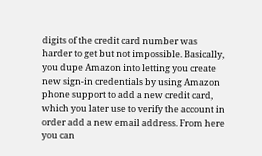digits of the credit card number was harder to get but not impossible. Basically, you dupe Amazon into letting you create new sign-in credentials by using Amazon phone support to add a new credit card, which you later use to verify the account in order add a new email address. From here you can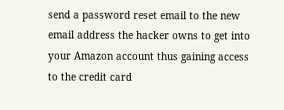send a password reset email to the new email address the hacker owns to get into your Amazon account thus gaining access to the credit card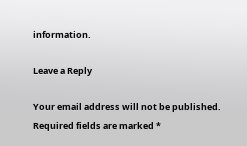information.

Leave a Reply

Your email address will not be published. Required fields are marked *